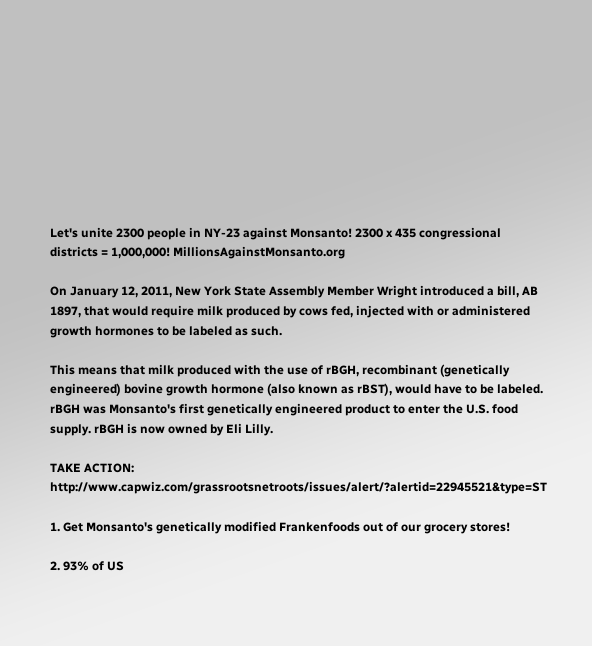Let's unite 2300 people in NY-23 against Monsanto! 2300 x 435 congressional districts = 1,000,000! MillionsAgainstMonsanto.org

On January 12, 2011, New York State Assembly Member Wright introduced a bill, AB 1897, that would require milk produced by cows fed, injected with or administered growth hormones to be labeled as such.

This means that milk produced with the use of rBGH, recombinant (genetically engineered) bovine growth hormone (also known as rBST), would have to be labeled. rBGH was Monsanto's first genetically engineered product to enter the U.S. food supply. rBGH is now owned by Eli Lilly.

TAKE ACTION: http://www.capwiz.com/grassrootsnetroots/issues/alert/?alertid=22945521&type=ST

1. Get Monsanto's genetically modified Frankenfoods out of our grocery stores!

2. 93% of US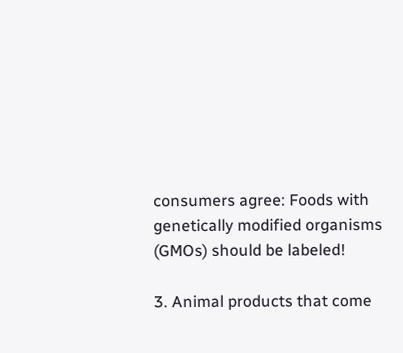consumers agree: Foods with genetically modified organisms (GMOs) should be labeled!

3. Animal products that come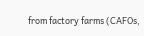from factory farms (CAFOs,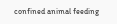confined animal feeding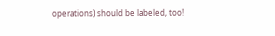operations) should be labeled, too!